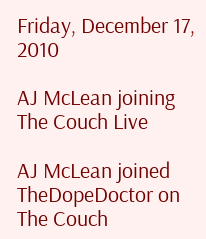Friday, December 17, 2010

AJ McLean joining The Couch Live

AJ McLean joined TheDopeDoctor on The Couch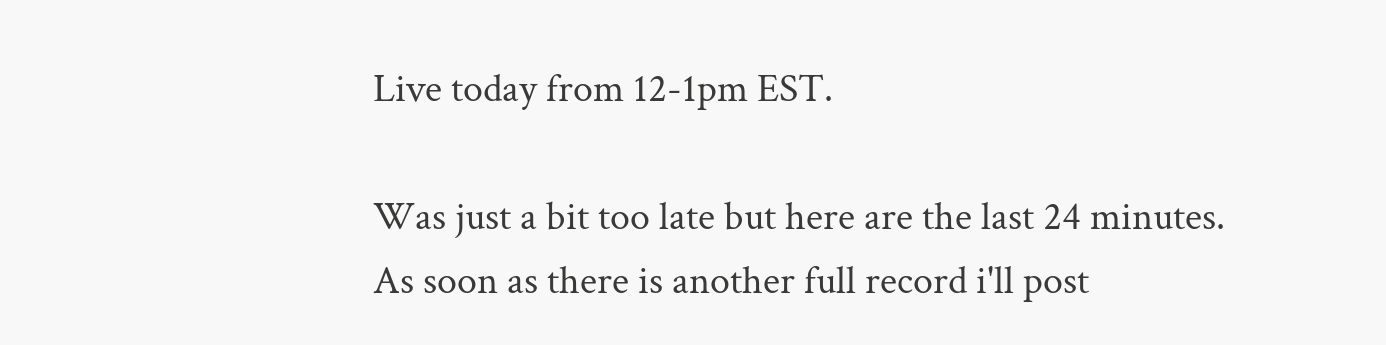Live today from 12-1pm EST.

Was just a bit too late but here are the last 24 minutes.
As soon as there is another full record i'll post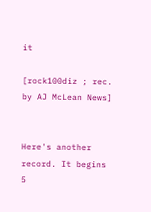it

[rock100diz ; rec. by AJ McLean News]


Here's another record. It begins 5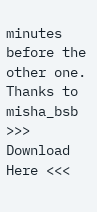minutes before the other one. Thanks to misha_bsb
>>> Download Here <<<